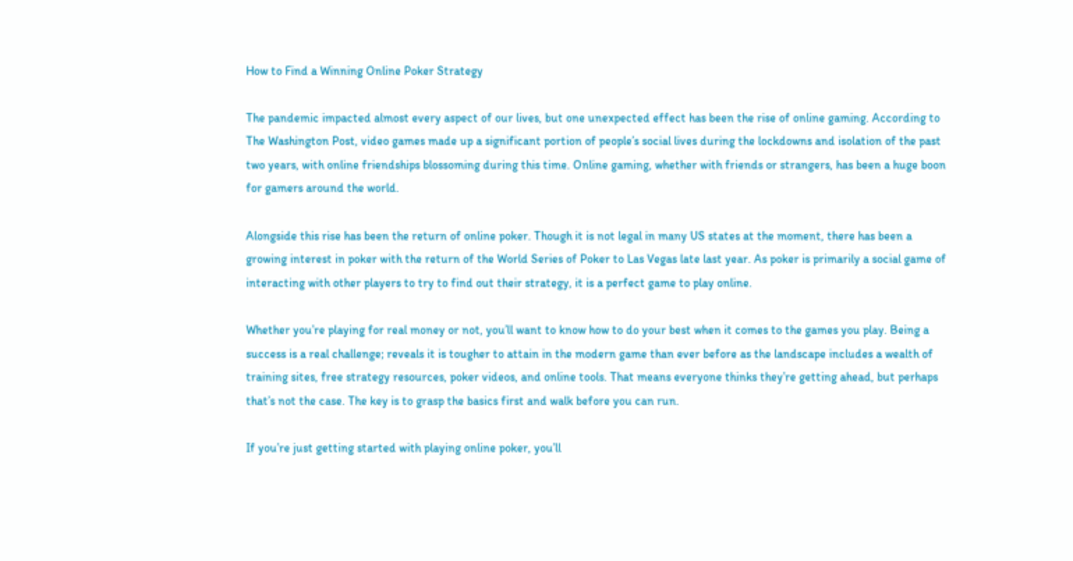How to Find a Winning Online Poker Strategy

The pandemic impacted almost every aspect of our lives, but one unexpected effect has been the rise of online gaming. According to The Washington Post, video games made up a significant portion of people’s social lives during the lockdowns and isolation of the past two years, with online friendships blossoming during this time. Online gaming, whether with friends or strangers, has been a huge boon for gamers around the world.

Alongside this rise has been the return of online poker. Though it is not legal in many US states at the moment, there has been a growing interest in poker with the return of the World Series of Poker to Las Vegas late last year. As poker is primarily a social game of interacting with other players to try to find out their strategy, it is a perfect game to play online.

Whether you’re playing for real money or not, you’ll want to know how to do your best when it comes to the games you play. Being a success is a real challenge; reveals it is tougher to attain in the modern game than ever before as the landscape includes a wealth of training sites, free strategy resources, poker videos, and online tools. That means everyone thinks they’re getting ahead, but perhaps that’s not the case. The key is to grasp the basics first and walk before you can run.

If you’re just getting started with playing online poker, you’ll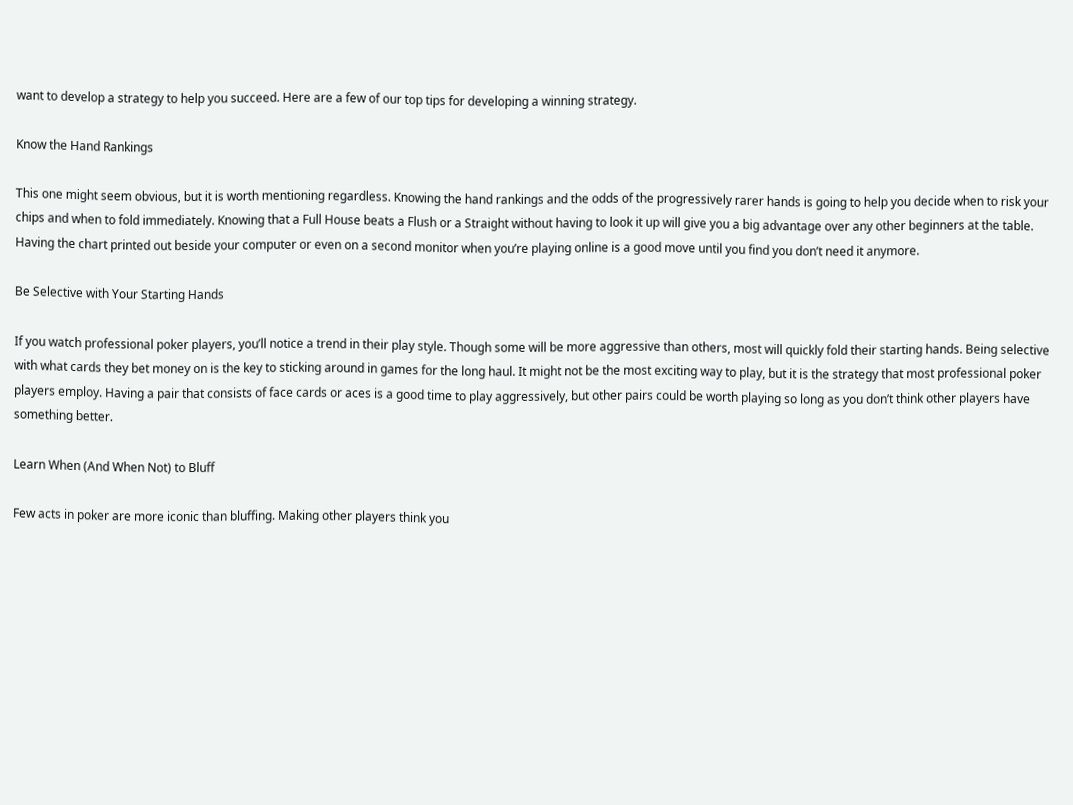want to develop a strategy to help you succeed. Here are a few of our top tips for developing a winning strategy.

Know the Hand Rankings

This one might seem obvious, but it is worth mentioning regardless. Knowing the hand rankings and the odds of the progressively rarer hands is going to help you decide when to risk your chips and when to fold immediately. Knowing that a Full House beats a Flush or a Straight without having to look it up will give you a big advantage over any other beginners at the table. Having the chart printed out beside your computer or even on a second monitor when you’re playing online is a good move until you find you don’t need it anymore.

Be Selective with Your Starting Hands

If you watch professional poker players, you’ll notice a trend in their play style. Though some will be more aggressive than others, most will quickly fold their starting hands. Being selective with what cards they bet money on is the key to sticking around in games for the long haul. It might not be the most exciting way to play, but it is the strategy that most professional poker players employ. Having a pair that consists of face cards or aces is a good time to play aggressively, but other pairs could be worth playing so long as you don’t think other players have something better.

Learn When (And When Not) to Bluff

Few acts in poker are more iconic than bluffing. Making other players think you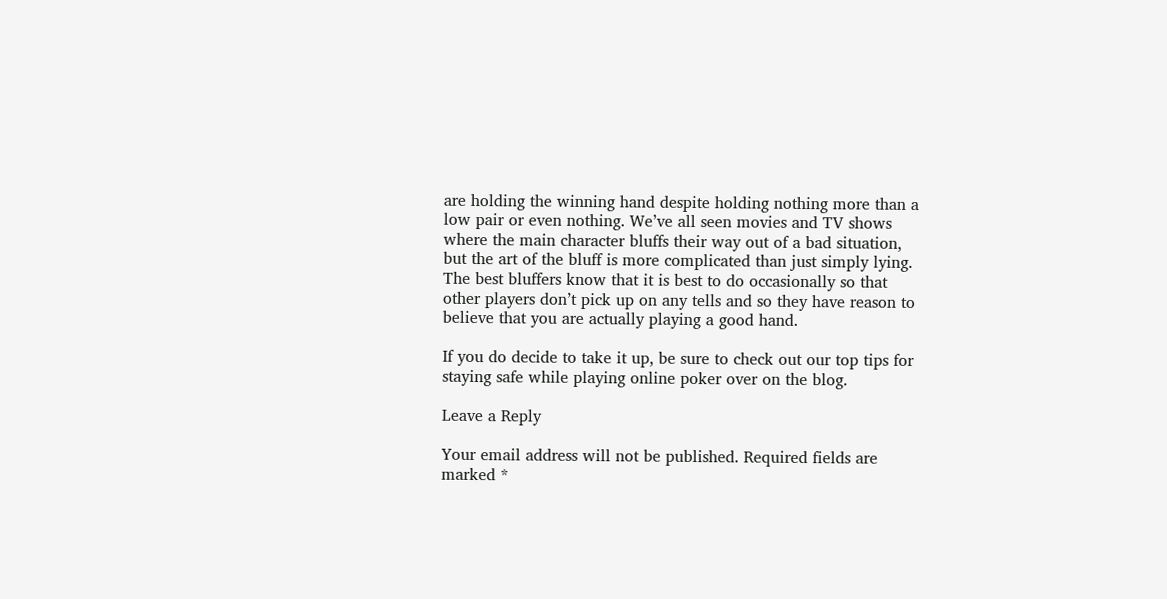are holding the winning hand despite holding nothing more than a low pair or even nothing. We’ve all seen movies and TV shows where the main character bluffs their way out of a bad situation, but the art of the bluff is more complicated than just simply lying. The best bluffers know that it is best to do occasionally so that other players don’t pick up on any tells and so they have reason to believe that you are actually playing a good hand.

If you do decide to take it up, be sure to check out our top tips for staying safe while playing online poker over on the blog.

Leave a Reply

Your email address will not be published. Required fields are marked *